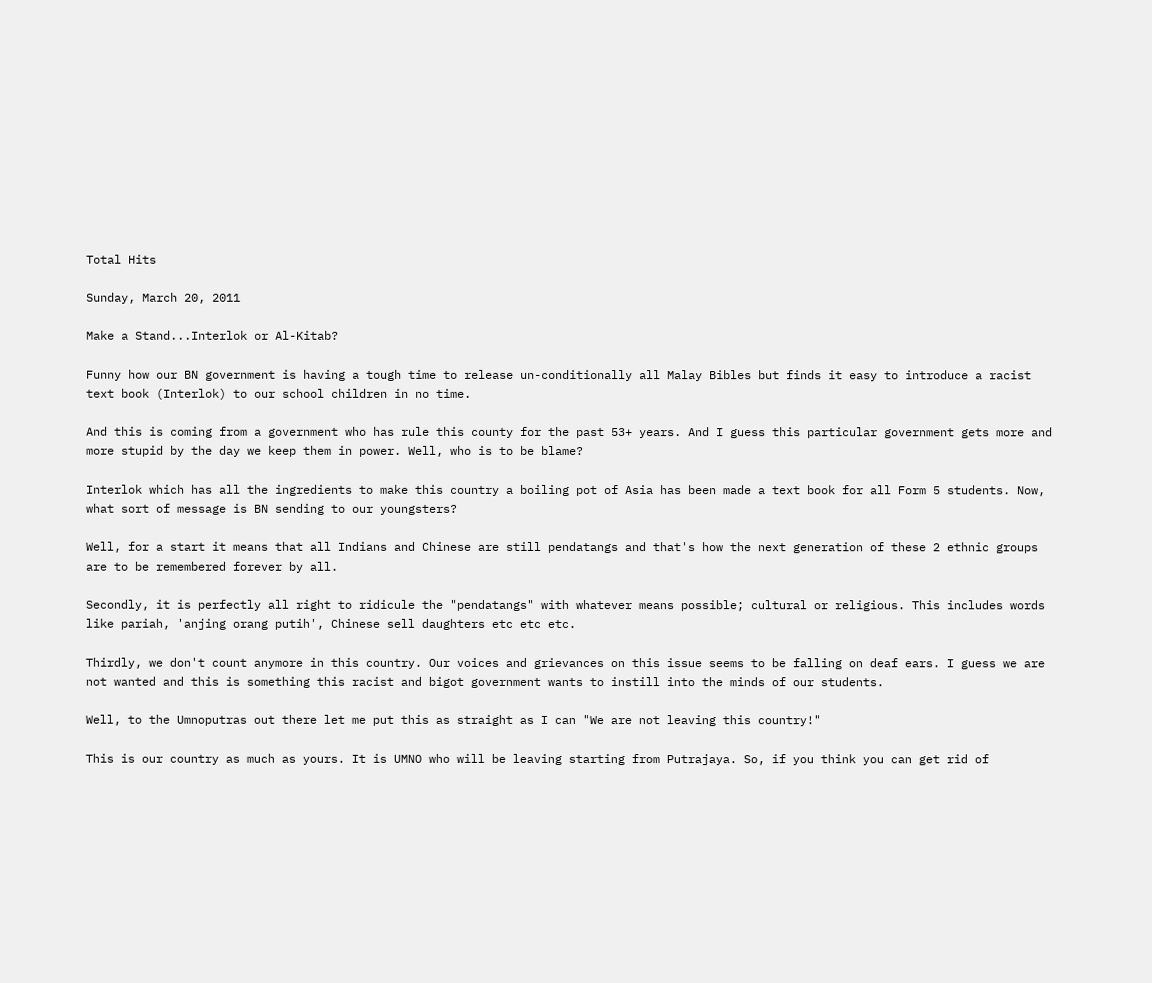Total Hits

Sunday, March 20, 2011

Make a Stand...Interlok or Al-Kitab?

Funny how our BN government is having a tough time to release un-conditionally all Malay Bibles but finds it easy to introduce a racist text book (Interlok) to our school children in no time.

And this is coming from a government who has rule this county for the past 53+ years. And I guess this particular government gets more and more stupid by the day we keep them in power. Well, who is to be blame?

Interlok which has all the ingredients to make this country a boiling pot of Asia has been made a text book for all Form 5 students. Now, what sort of message is BN sending to our youngsters?

Well, for a start it means that all Indians and Chinese are still pendatangs and that's how the next generation of these 2 ethnic groups are to be remembered forever by all.

Secondly, it is perfectly all right to ridicule the "pendatangs" with whatever means possible; cultural or religious. This includes words like pariah, 'anjing orang putih', Chinese sell daughters etc etc etc.

Thirdly, we don't count anymore in this country. Our voices and grievances on this issue seems to be falling on deaf ears. I guess we are not wanted and this is something this racist and bigot government wants to instill into the minds of our students.

Well, to the Umnoputras out there let me put this as straight as I can "We are not leaving this country!"

This is our country as much as yours. It is UMNO who will be leaving starting from Putrajaya. So, if you think you can get rid of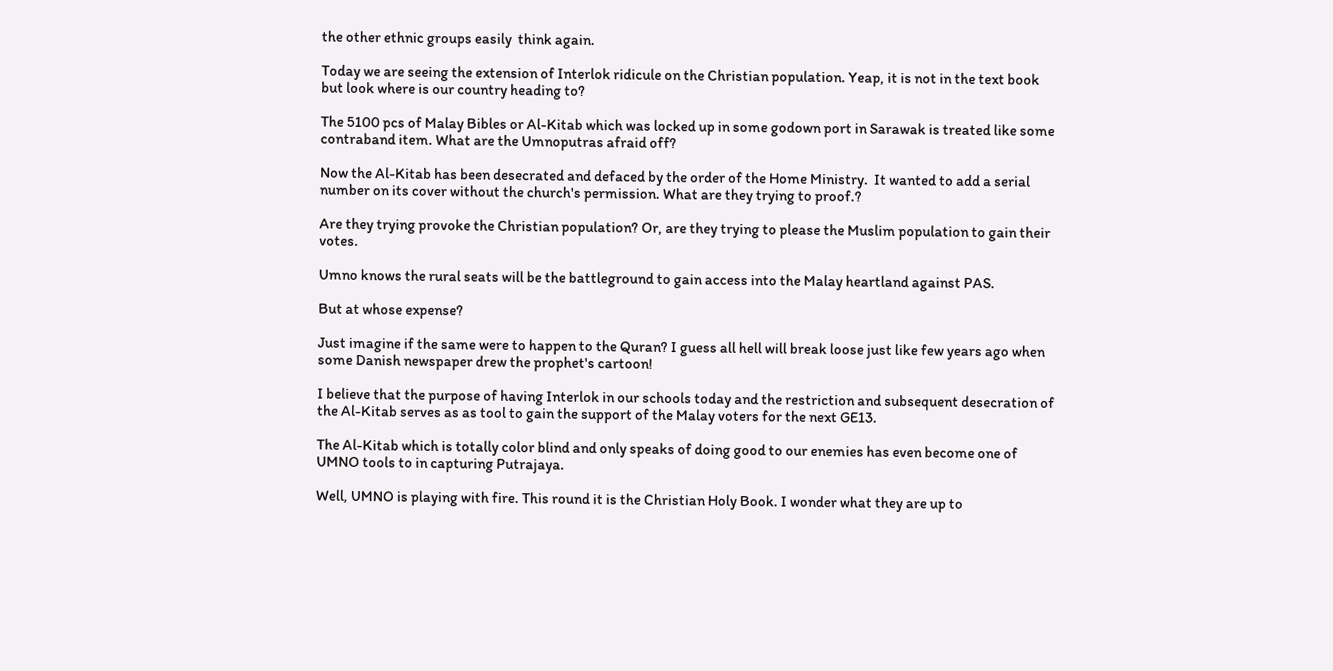the other ethnic groups easily  think again.

Today we are seeing the extension of Interlok ridicule on the Christian population. Yeap, it is not in the text book but look where is our country heading to?

The 5100 pcs of Malay Bibles or Al-Kitab which was locked up in some godown port in Sarawak is treated like some contraband item. What are the Umnoputras afraid off?

Now the Al-Kitab has been desecrated and defaced by the order of the Home Ministry.  It wanted to add a serial number on its cover without the church's permission. What are they trying to proof.?

Are they trying provoke the Christian population? Or, are they trying to please the Muslim population to gain their votes.

Umno knows the rural seats will be the battleground to gain access into the Malay heartland against PAS.

But at whose expense?

Just imagine if the same were to happen to the Quran? I guess all hell will break loose just like few years ago when some Danish newspaper drew the prophet's cartoon!

I believe that the purpose of having Interlok in our schools today and the restriction and subsequent desecration of the Al-Kitab serves as as tool to gain the support of the Malay voters for the next GE13.

The Al-Kitab which is totally color blind and only speaks of doing good to our enemies has even become one of UMNO tools to in capturing Putrajaya.

Well, UMNO is playing with fire. This round it is the Christian Holy Book. I wonder what they are up to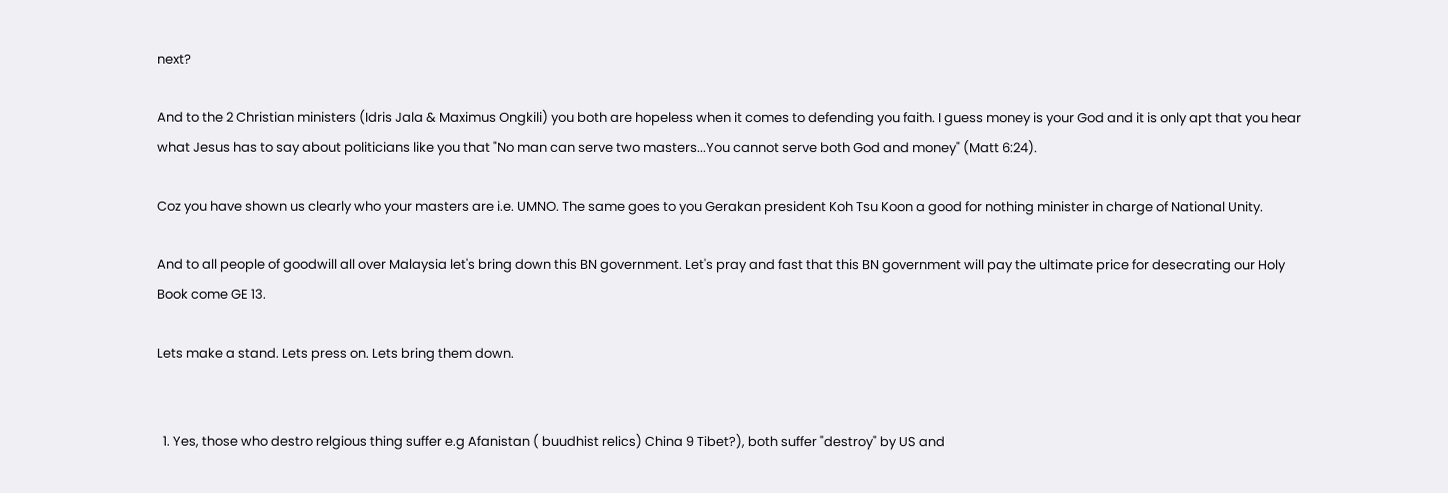next?

And to the 2 Christian ministers (Idris Jala & Maximus Ongkili) you both are hopeless when it comes to defending you faith. I guess money is your God and it is only apt that you hear what Jesus has to say about politicians like you that "No man can serve two masters...You cannot serve both God and money" (Matt 6:24).

Coz you have shown us clearly who your masters are i.e. UMNO. The same goes to you Gerakan president Koh Tsu Koon a good for nothing minister in charge of National Unity.

And to all people of goodwill all over Malaysia let's bring down this BN government. Let's pray and fast that this BN government will pay the ultimate price for desecrating our Holy Book come GE 13.

Lets make a stand. Lets press on. Lets bring them down.


  1. Yes, those who destro relgious thing suffer e.g Afanistan ( buudhist relics) China 9 Tibet?), both suffer "destroy" by US and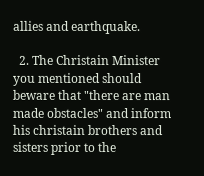allies and earthquake.

  2. The Christain Minister you mentioned should beware that "there are man made obstacles" and inform his christain brothers and sisters prior to the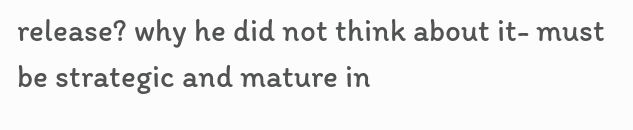release? why he did not think about it- must be strategic and mature in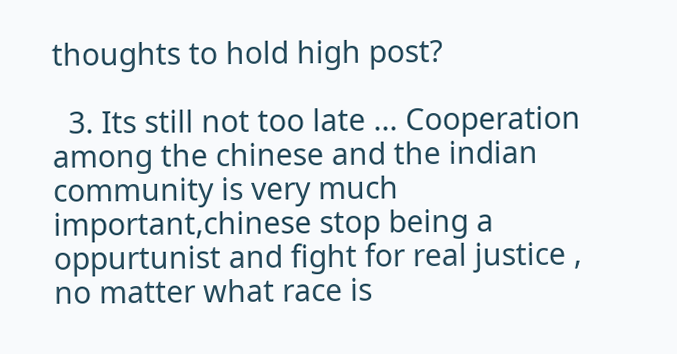thoughts to hold high post?

  3. Its still not too late ... Cooperation among the chinese and the indian community is very much important,chinese stop being a oppurtunist and fight for real justice , no matter what race is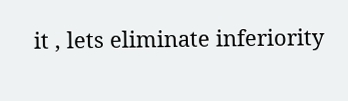it , lets eliminate inferiority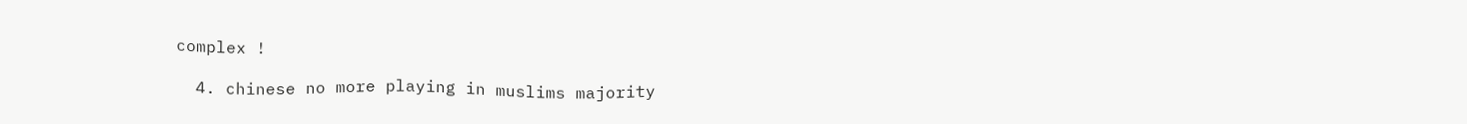complex !

  4. chinese no more playing in muslims majority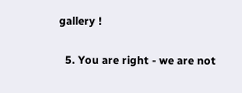gallery !

  5. You are right - we are not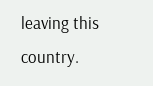leaving this country.